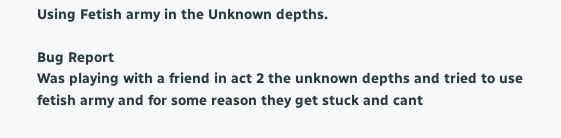Using Fetish army in the Unknown depths.

Bug Report
Was playing with a friend in act 2 the unknown depths and tried to use fetish army and for some reason they get stuck and cant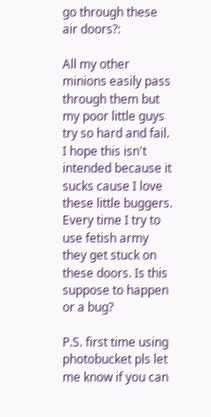go through these air doors?:

All my other minions easily pass through them but my poor little guys try so hard and fail. I hope this isn't intended because it sucks cause I love these little buggers. Every time I try to use fetish army they get stuck on these doors. Is this suppose to happen or a bug?

P.S. first time using photobucket pls let me know if you can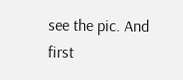see the pic. And first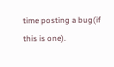time posting a bug(if this is one).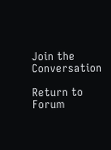Join the Conversation

Return to Forum